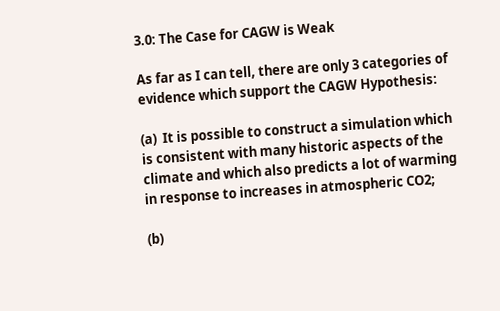3.0: The Case for CAGW is Weak

As far as I can tell, there are only 3 categories of evidence which support the CAGW Hypothesis:

(a)  It is possible to construct a simulation which is consistent with many historic aspects of the climate and which also predicts a lot of warming in response to increases in atmospheric CO2;

(b)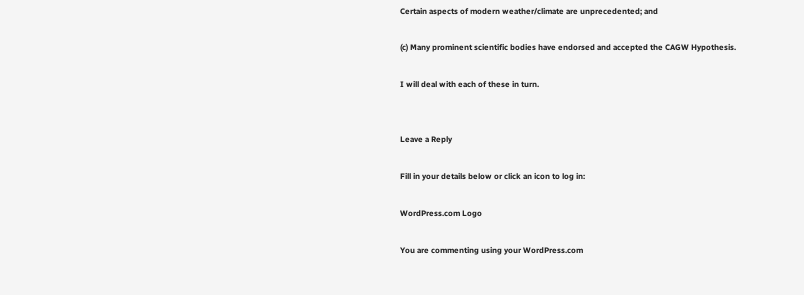Certain aspects of modern weather/climate are unprecedented; and

(c) Many prominent scientific bodies have endorsed and accepted the CAGW Hypothesis.

I will deal with each of these in turn.


Leave a Reply

Fill in your details below or click an icon to log in:

WordPress.com Logo

You are commenting using your WordPress.com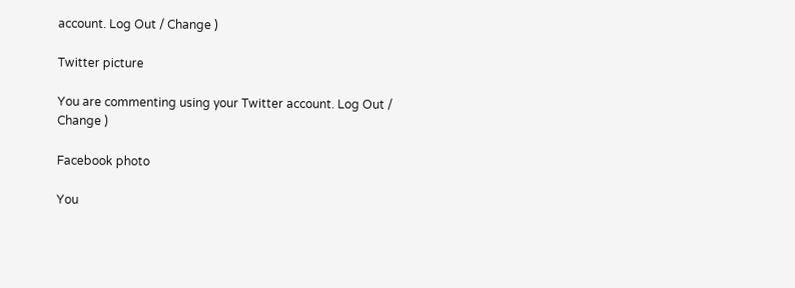account. Log Out / Change )

Twitter picture

You are commenting using your Twitter account. Log Out / Change )

Facebook photo

You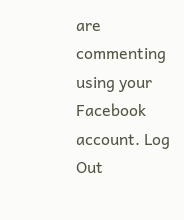are commenting using your Facebook account. Log Out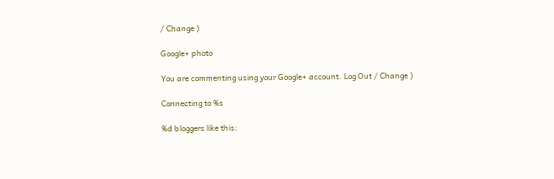/ Change )

Google+ photo

You are commenting using your Google+ account. Log Out / Change )

Connecting to %s

%d bloggers like this: